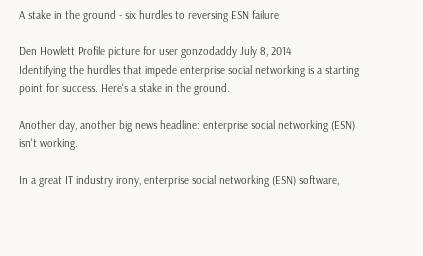A stake in the ground - six hurdles to reversing ESN failure

Den Howlett Profile picture for user gonzodaddy July 8, 2014
Identifying the hurdles that impede enterprise social networking is a starting point for success. Here's a stake in the ground.

Another day, another big news headline: enterprise social networking (ESN) isn't working.

In a great IT industry irony, enterprise social networking (ESN) software,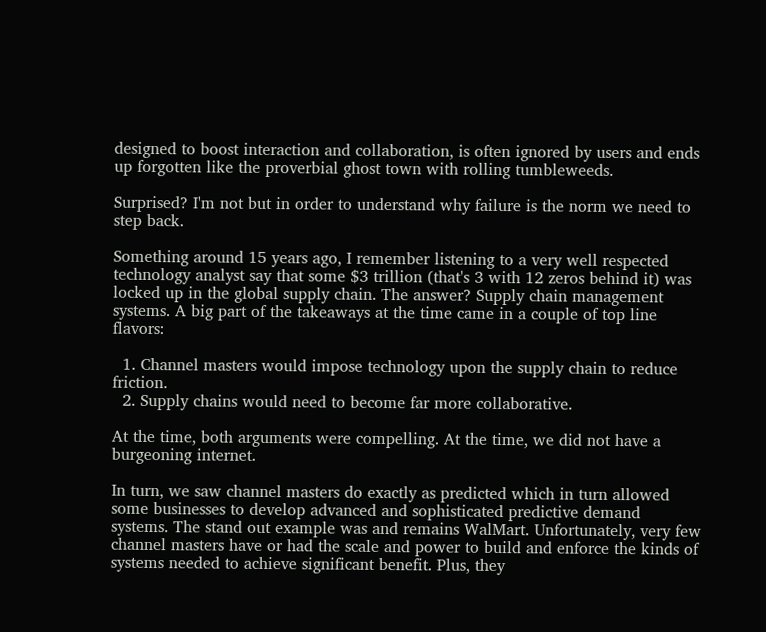designed to boost interaction and collaboration, is often ignored by users and ends up forgotten like the proverbial ghost town with rolling tumbleweeds.

Surprised? I'm not but in order to understand why failure is the norm we need to step back.

Something around 15 years ago, I remember listening to a very well respected technology analyst say that some $3 trillion (that's 3 with 12 zeros behind it) was locked up in the global supply chain. The answer? Supply chain management systems. A big part of the takeaways at the time came in a couple of top line flavors:

  1. Channel masters would impose technology upon the supply chain to reduce friction.
  2. Supply chains would need to become far more collaborative.

At the time, both arguments were compelling. At the time, we did not have a burgeoning internet.

In turn, we saw channel masters do exactly as predicted which in turn allowed some businesses to develop advanced and sophisticated predictive demand systems. The stand out example was and remains WalMart. Unfortunately, very few channel masters have or had the scale and power to build and enforce the kinds of systems needed to achieve significant benefit. Plus, they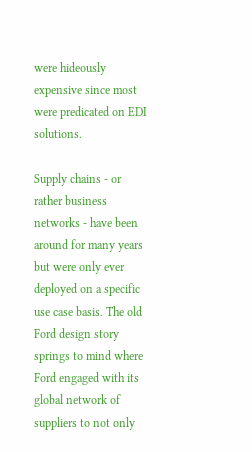were hideously expensive since most were predicated on EDI solutions.

Supply chains - or rather business networks - have been around for many years but were only ever deployed on a specific use case basis. The old Ford design story springs to mind where Ford engaged with its global network of suppliers to not only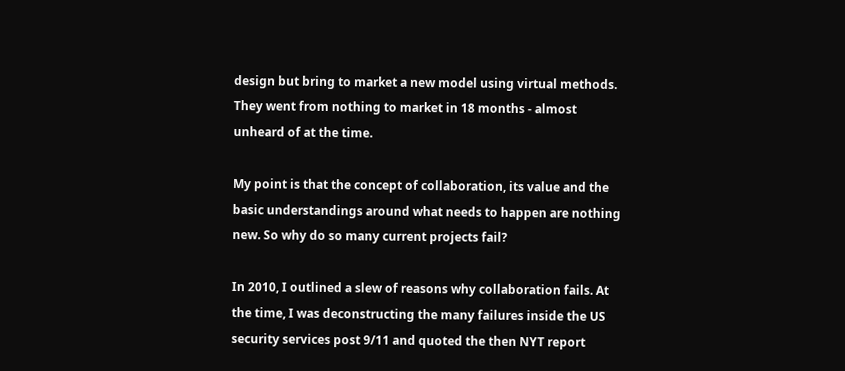design but bring to market a new model using virtual methods. They went from nothing to market in 18 months - almost unheard of at the time.

My point is that the concept of collaboration, its value and the basic understandings around what needs to happen are nothing new. So why do so many current projects fail?

In 2010, I outlined a slew of reasons why collaboration fails. At the time, I was deconstructing the many failures inside the US security services post 9/11 and quoted the then NYT report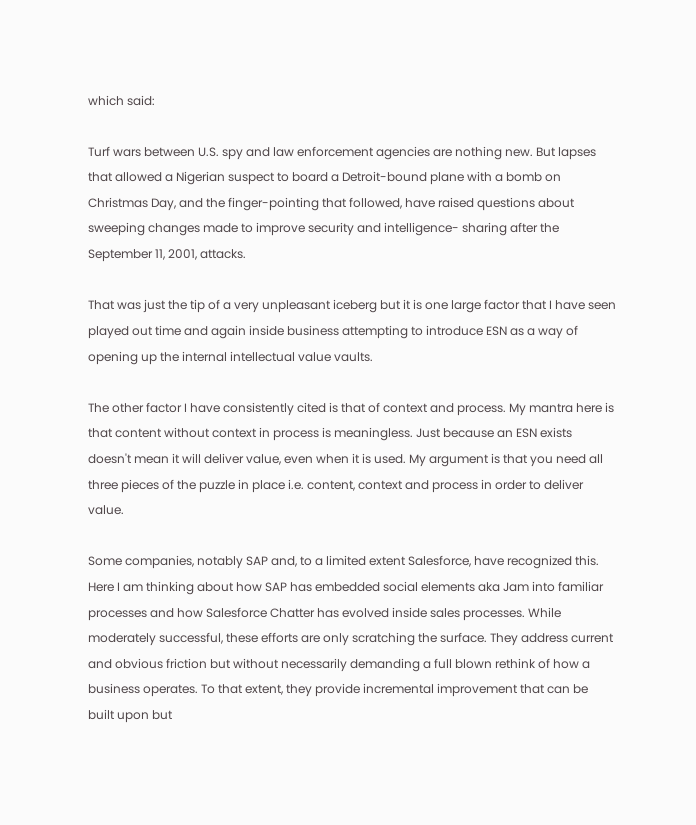which said:

Turf wars between U.S. spy and law enforcement agencies are nothing new. But lapses that allowed a Nigerian suspect to board a Detroit-bound plane with a bomb on Christmas Day, and the finger-pointing that followed, have raised questions about sweeping changes made to improve security and intelligence- sharing after the September 11, 2001, attacks.

That was just the tip of a very unpleasant iceberg but it is one large factor that I have seen played out time and again inside business attempting to introduce ESN as a way of opening up the internal intellectual value vaults.

The other factor I have consistently cited is that of context and process. My mantra here is that content without context in process is meaningless. Just because an ESN exists doesn't mean it will deliver value, even when it is used. My argument is that you need all three pieces of the puzzle in place i.e. content, context and process in order to deliver value.

Some companies, notably SAP and, to a limited extent Salesforce, have recognized this. Here I am thinking about how SAP has embedded social elements aka Jam into familiar processes and how Salesforce Chatter has evolved inside sales processes. While moderately successful, these efforts are only scratching the surface. They address current and obvious friction but without necessarily demanding a full blown rethink of how a business operates. To that extent, they provide incremental improvement that can be built upon but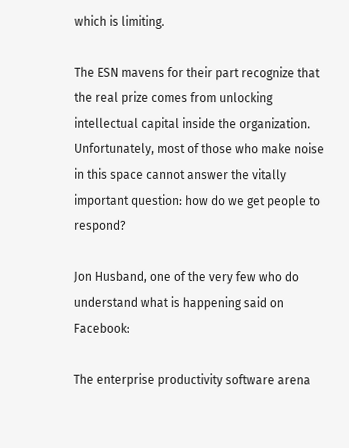which is limiting.

The ESN mavens for their part recognize that the real prize comes from unlocking intellectual capital inside the organization. Unfortunately, most of those who make noise in this space cannot answer the vitally important question: how do we get people to respond?

Jon Husband, one of the very few who do understand what is happening said on Facebook:

The enterprise productivity software arena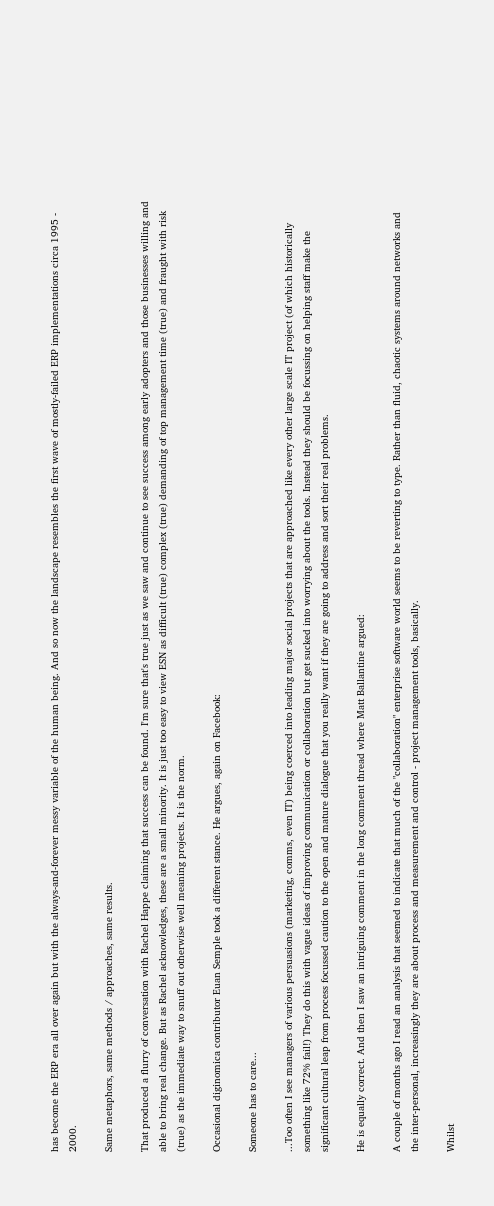has become the ERP era all over again but with the always-and-forever messy variable of the human being. And so now the landscape resembles the first wave of mostly-failed ERP implementations circa 1995 - 2000.

Same metaphors, same methods / approaches, same results.

That produced a flurry of conversation with Rachel Happe claiming that success can be found. I'm sure that's true just as we saw and continue to see success among early adopters and those businesses willing and able to bring real change. But as Rachel acknowledges, these are a small minority. It is just too easy to view ESN as difficult (true) complex (true) demanding of top management time (true) and fraught with risk (true) as the immediate way to snuff out otherwise well meaning projects. It is the norm.

Occasional diginomica contributor Euan Semple took a different stance. He argues, again on Facebook:

Someone has to care...

...Too often I see managers of various persuasions (marketing, comms, even IT) being coerced into leading major social projects that are approached like every other large scale IT project (of which historically something like 72% fail!) They do this with vague ideas of improving communication or collaboration but get sucked into worrying about the tools. Instead they should be focussing on helping staff make the significant cultural leap from process focussed caution to the open and mature dialogue that you really want if they are going to address and sort their real problems.

He is equally correct. And then I saw an intriguing comment in the long comment thread where Matt Ballantine argued:

A couple of months ago I read an analysis that seemed to indicate that much of the "collaboration" enterprise software world seems to be reverting to type. Rather than fluid, chaotic systems around networks and the inter-personal, increasingly they are about process and measurement and control - project management tools, basically.

Whilst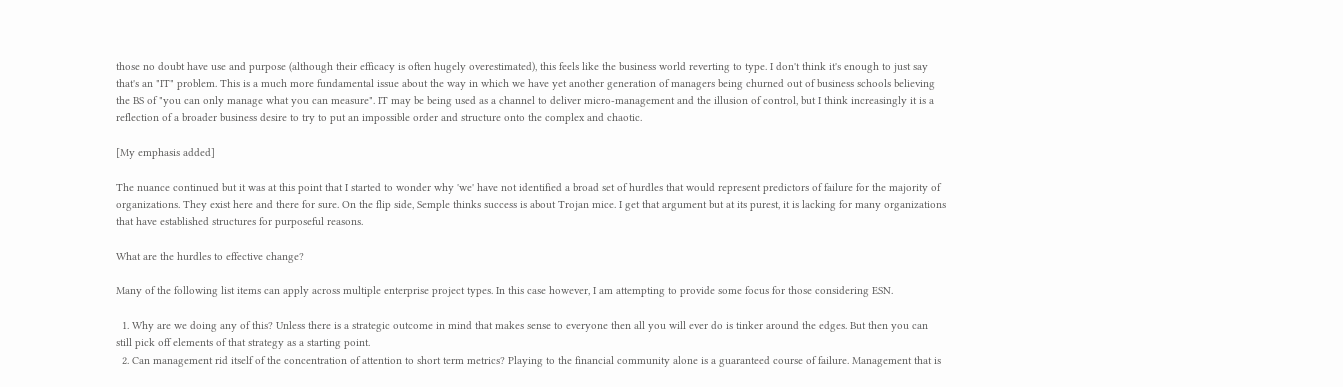those no doubt have use and purpose (although their efficacy is often hugely overestimated), this feels like the business world reverting to type. I don't think it's enough to just say that's an "IT" problem. This is a much more fundamental issue about the way in which we have yet another generation of managers being churned out of business schools believing the BS of "you can only manage what you can measure". IT may be being used as a channel to deliver micro-management and the illusion of control, but I think increasingly it is a reflection of a broader business desire to try to put an impossible order and structure onto the complex and chaotic.

[My emphasis added]

The nuance continued but it was at this point that I started to wonder why 'we' have not identified a broad set of hurdles that would represent predictors of failure for the majority of organizations. They exist here and there for sure. On the flip side, Semple thinks success is about Trojan mice. I get that argument but at its purest, it is lacking for many organizations that have established structures for purposeful reasons.

What are the hurdles to effective change?

Many of the following list items can apply across multiple enterprise project types. In this case however, I am attempting to provide some focus for those considering ESN.

  1. Why are we doing any of this? Unless there is a strategic outcome in mind that makes sense to everyone then all you will ever do is tinker around the edges. But then you can still pick off elements of that strategy as a starting point.
  2. Can management rid itself of the concentration of attention to short term metrics? Playing to the financial community alone is a guaranteed course of failure. Management that is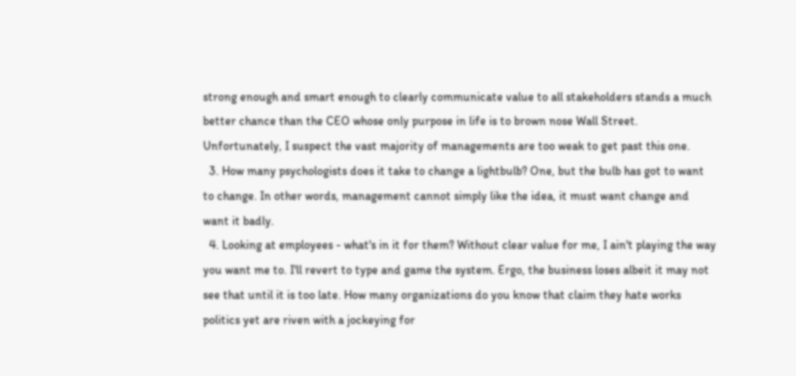strong enough and smart enough to clearly communicate value to all stakeholders stands a much better chance than the CEO whose only purpose in life is to brown nose Wall Street. Unfortunately, I suspect the vast majority of managements are too weak to get past this one.
  3. How many psychologists does it take to change a lightbulb? One, but the bulb has got to want to change. In other words, management cannot simply like the idea, it must want change and want it badly.
  4. Looking at employees - what's in it for them? Without clear value for me, I ain't playing the way you want me to. I'll revert to type and game the system. Ergo, the business loses albeit it may not see that until it is too late. How many organizations do you know that claim they hate works politics yet are riven with a jockeying for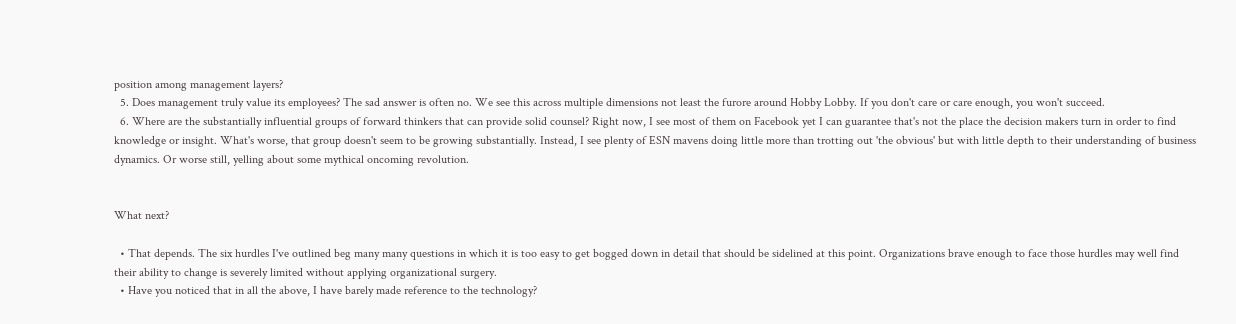position among management layers?
  5. Does management truly value its employees? The sad answer is often no. We see this across multiple dimensions not least the furore around Hobby Lobby. If you don't care or care enough, you won't succeed.
  6. Where are the substantially influential groups of forward thinkers that can provide solid counsel? Right now, I see most of them on Facebook yet I can guarantee that's not the place the decision makers turn in order to find knowledge or insight. What's worse, that group doesn't seem to be growing substantially. Instead, I see plenty of ESN mavens doing little more than trotting out 'the obvious' but with little depth to their understanding of business dynamics. Or worse still, yelling about some mythical oncoming revolution.


What next?

  • That depends. The six hurdles I've outlined beg many many questions in which it is too easy to get bogged down in detail that should be sidelined at this point. Organizations brave enough to face those hurdles may well find their ability to change is severely limited without applying organizational surgery.
  • Have you noticed that in all the above, I have barely made reference to the technology?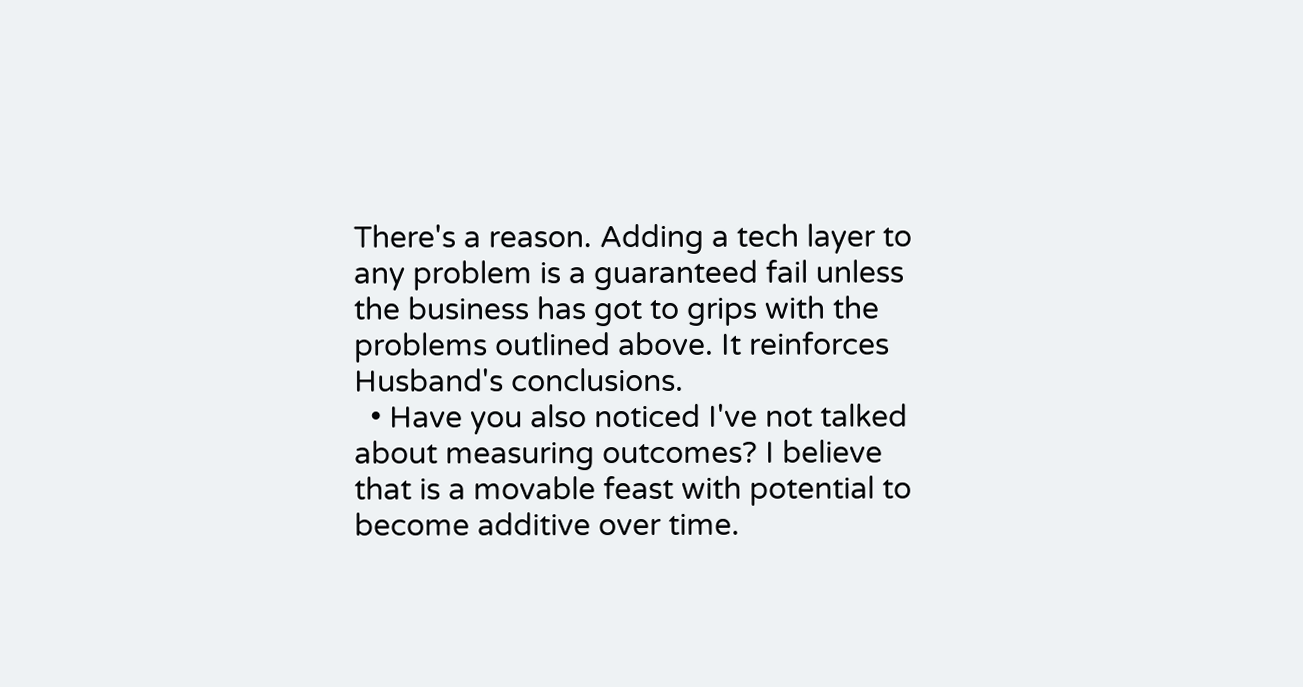There's a reason. Adding a tech layer to any problem is a guaranteed fail unless the business has got to grips with the problems outlined above. It reinforces Husband's conclusions.
  • Have you also noticed I've not talked about measuring outcomes? I believe that is a movable feast with potential to become additive over time.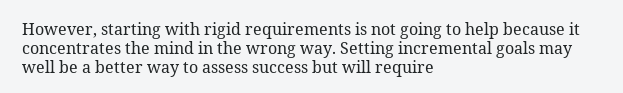However, starting with rigid requirements is not going to help because it concentrates the mind in the wrong way. Setting incremental goals may well be a better way to assess success but will require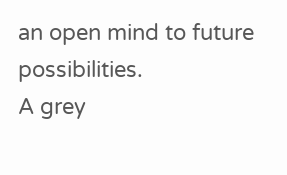an open mind to future possibilities.
A grey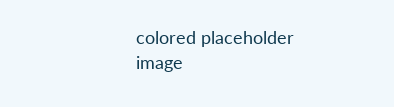colored placeholder image